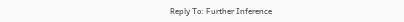Reply To: Further Inference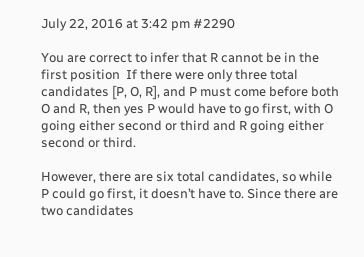July 22, 2016 at 3:42 pm #2290

You are correct to infer that R cannot be in the first position  If there were only three total candidates [P, O, R], and P must come before both O and R, then yes P would have to go first, with O going either second or third and R going either second or third.

However, there are six total candidates, so while P could go first, it doesn’t have to. Since there are two candidates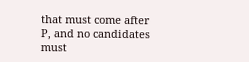that must come after P, and no candidates must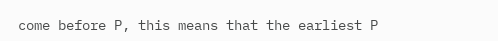come before P, this means that the earliest P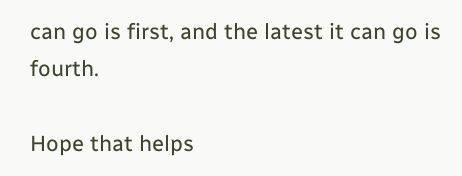can go is first, and the latest it can go is fourth.

Hope that helps